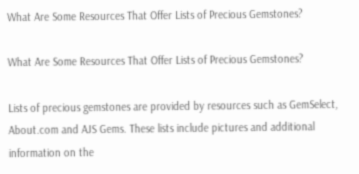What Are Some Resources That Offer Lists of Precious Gemstones?

What Are Some Resources That Offer Lists of Precious Gemstones?

Lists of precious gemstones are provided by resources such as GemSelect, About.com and AJS Gems. These lists include pictures and additional information on the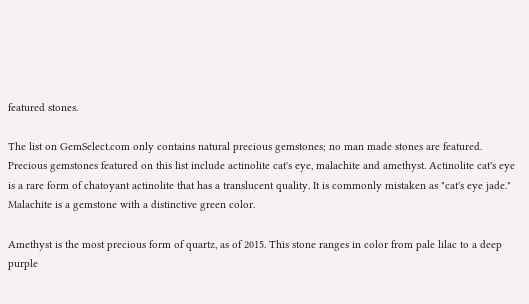featured stones.

The list on GemSelect.com only contains natural precious gemstones; no man made stones are featured. Precious gemstones featured on this list include actinolite cat's eye, malachite and amethyst. Actinolite cat's eye is a rare form of chatoyant actinolite that has a translucent quality. It is commonly mistaken as "cat's eye jade." Malachite is a gemstone with a distinctive green color.

Amethyst is the most precious form of quartz, as of 2015. This stone ranges in color from pale lilac to a deep purple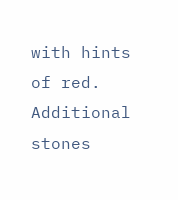with hints of red. Additional stones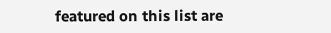featured on this list are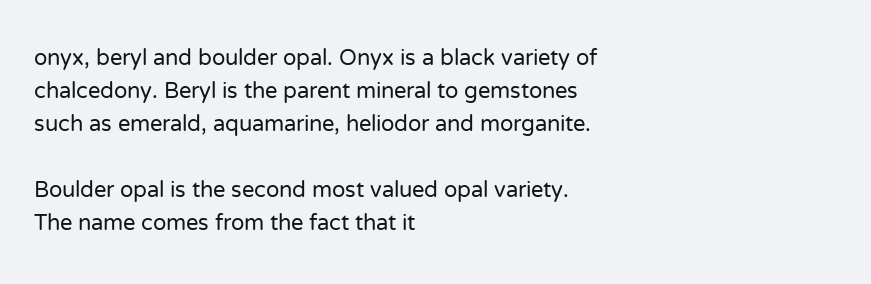onyx, beryl and boulder opal. Onyx is a black variety of chalcedony. Beryl is the parent mineral to gemstones such as emerald, aquamarine, heliodor and morganite.

Boulder opal is the second most valued opal variety. The name comes from the fact that it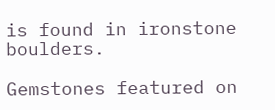is found in ironstone boulders.

Gemstones featured on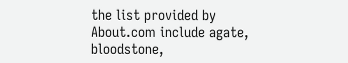the list provided by About.com include agate, bloodstone,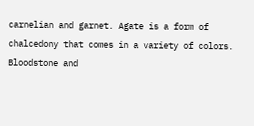carnelian and garnet. Agate is a form of chalcedony that comes in a variety of colors. Bloodstone and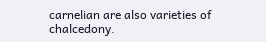carnelian are also varieties of chalcedony.